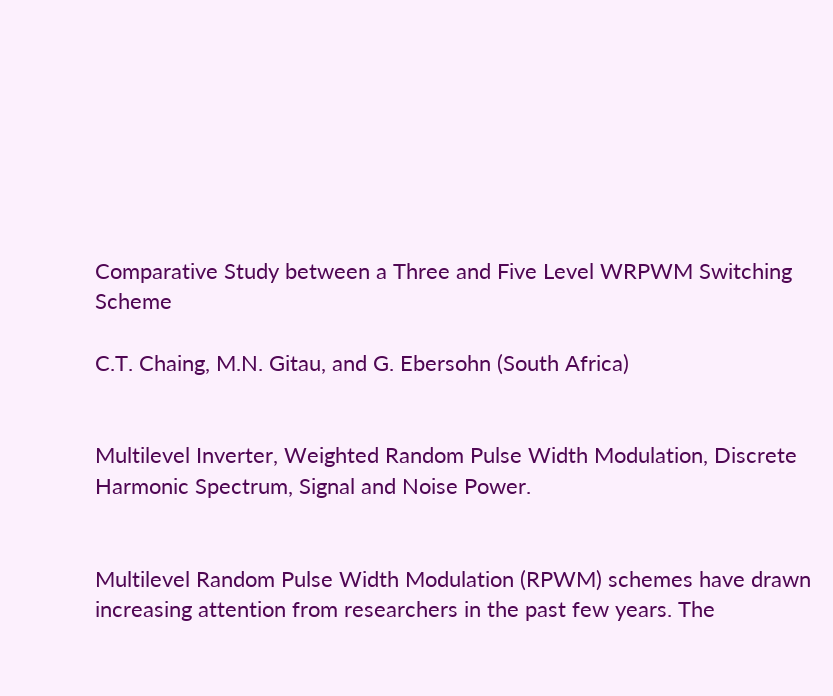Comparative Study between a Three and Five Level WRPWM Switching Scheme

C.T. Chaing, M.N. Gitau, and G. Ebersohn (South Africa)


Multilevel Inverter, Weighted Random Pulse Width Modulation, Discrete Harmonic Spectrum, Signal and Noise Power.


Multilevel Random Pulse Width Modulation (RPWM) schemes have drawn increasing attention from researchers in the past few years. The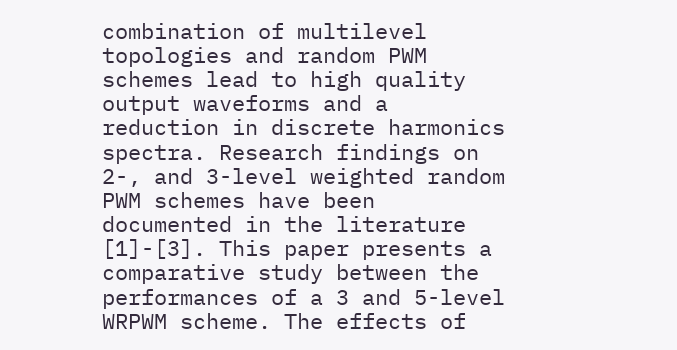combination of multilevel topologies and random PWM schemes lead to high quality output waveforms and a reduction in discrete harmonics spectra. Research findings on 2-, and 3-level weighted random PWM schemes have been documented in the literature [1]-[3]. This paper presents a comparative study between the performances of a 3 and 5-level WRPWM scheme. The effects of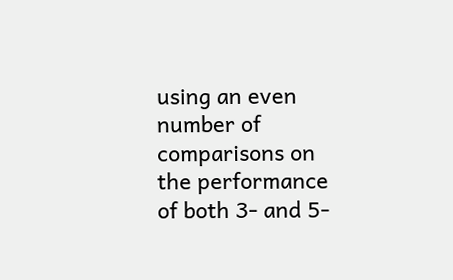using an even number of comparisons on the performance of both 3- and 5-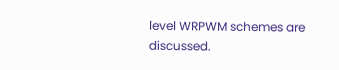level WRPWM schemes are discussed.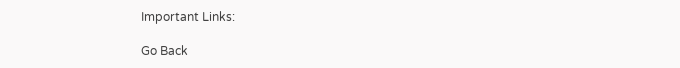Important Links:

Go Back